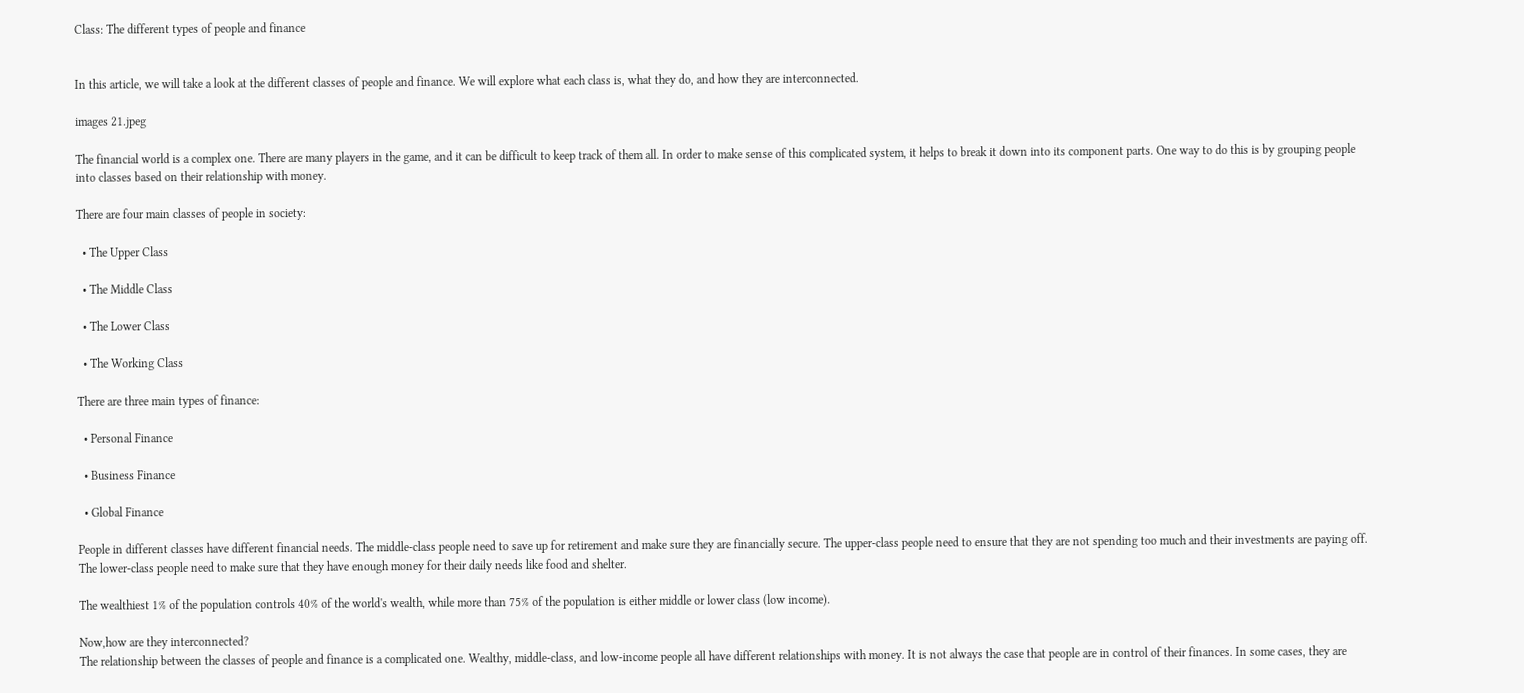Class: The different types of people and finance


In this article, we will take a look at the different classes of people and finance. We will explore what each class is, what they do, and how they are interconnected.

images 21.jpeg

The financial world is a complex one. There are many players in the game, and it can be difficult to keep track of them all. In order to make sense of this complicated system, it helps to break it down into its component parts. One way to do this is by grouping people into classes based on their relationship with money.

There are four main classes of people in society:

  • The Upper Class

  • The Middle Class

  • The Lower Class

  • The Working Class

There are three main types of finance:

  • Personal Finance

  • Business Finance

  • Global Finance

People in different classes have different financial needs. The middle-class people need to save up for retirement and make sure they are financially secure. The upper-class people need to ensure that they are not spending too much and their investments are paying off. The lower-class people need to make sure that they have enough money for their daily needs like food and shelter.

The wealthiest 1% of the population controls 40% of the world's wealth, while more than 75% of the population is either middle or lower class (low income).

Now,how are they interconnected?
The relationship between the classes of people and finance is a complicated one. Wealthy, middle-class, and low-income people all have different relationships with money. It is not always the case that people are in control of their finances. In some cases, they are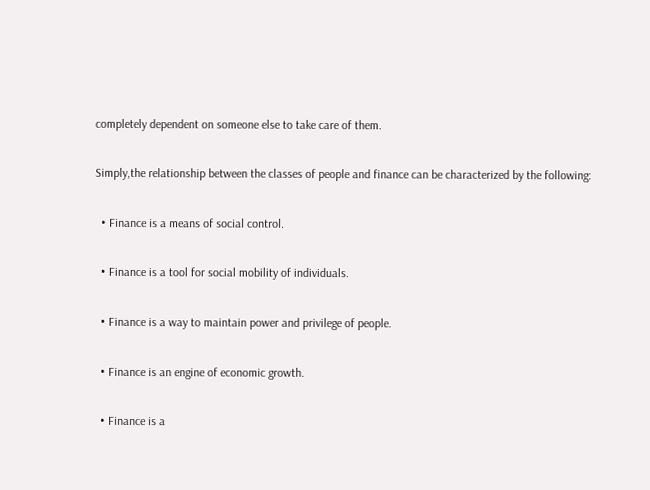completely dependent on someone else to take care of them.

Simply,the relationship between the classes of people and finance can be characterized by the following:

  • Finance is a means of social control.

  • Finance is a tool for social mobility of individuals.

  • Finance is a way to maintain power and privilege of people.

  • Finance is an engine of economic growth.

  • Finance is a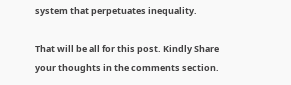system that perpetuates inequality.

That will be all for this post. Kindly Share your thoughts in the comments section.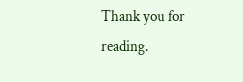Thank you for reading.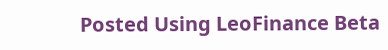Posted Using LeoFinance Beta